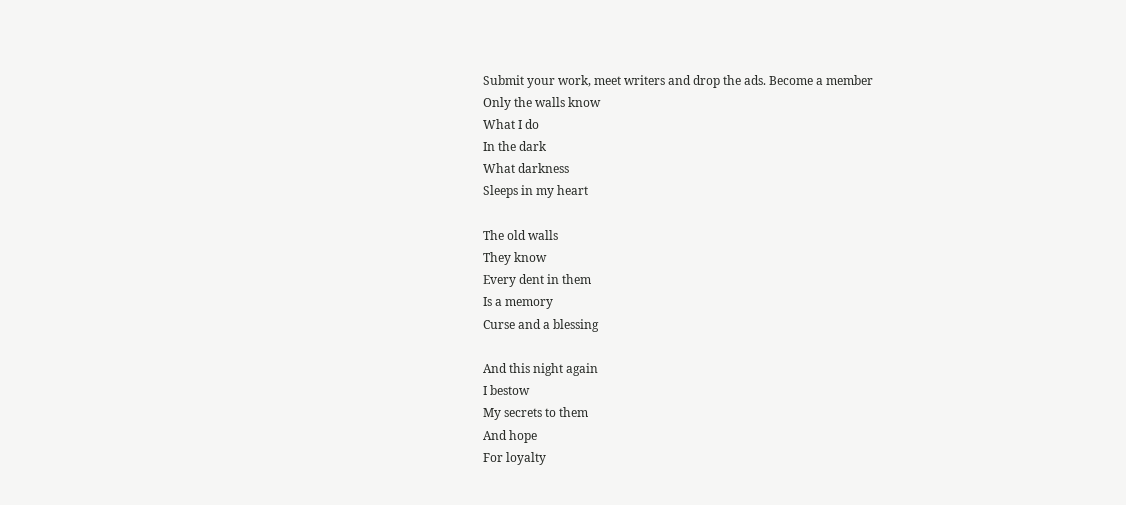Submit your work, meet writers and drop the ads. Become a member
Only the walls know
What I do
In the dark
What darkness
Sleeps in my heart

The old walls
They know
Every dent in them
Is a memory
Curse and a blessing

And this night again
I bestow
My secrets to them
And hope
For loyalty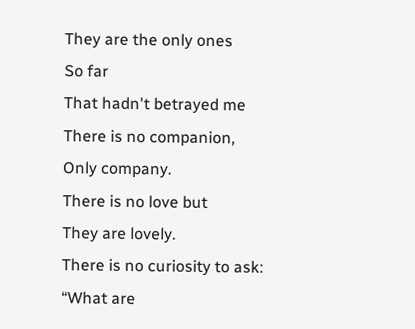They are the only ones
So far
That hadn't betrayed me
There is no companion,
Only company.
There is no love but
They are lovely.
There is no curiosity to ask:
“What are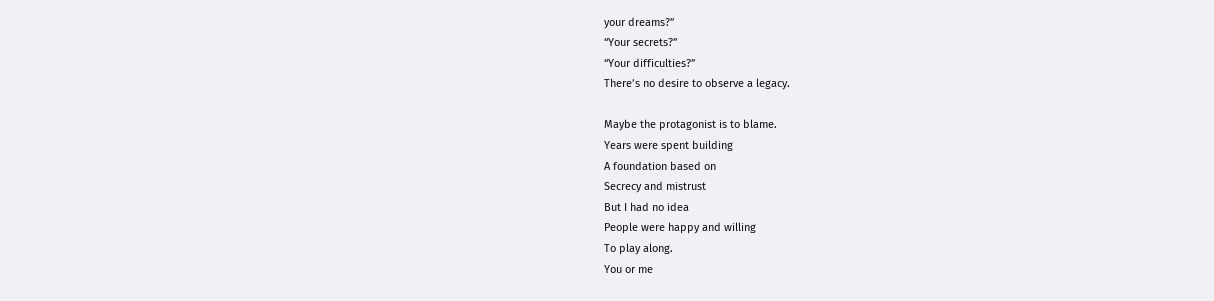your dreams?”
“Your secrets?”
“Your difficulties?”
There’s no desire to observe a legacy.

Maybe the protagonist is to blame.
Years were spent building
A foundation based on
Secrecy and mistrust
But I had no idea
People were happy and willing
To play along.
You or me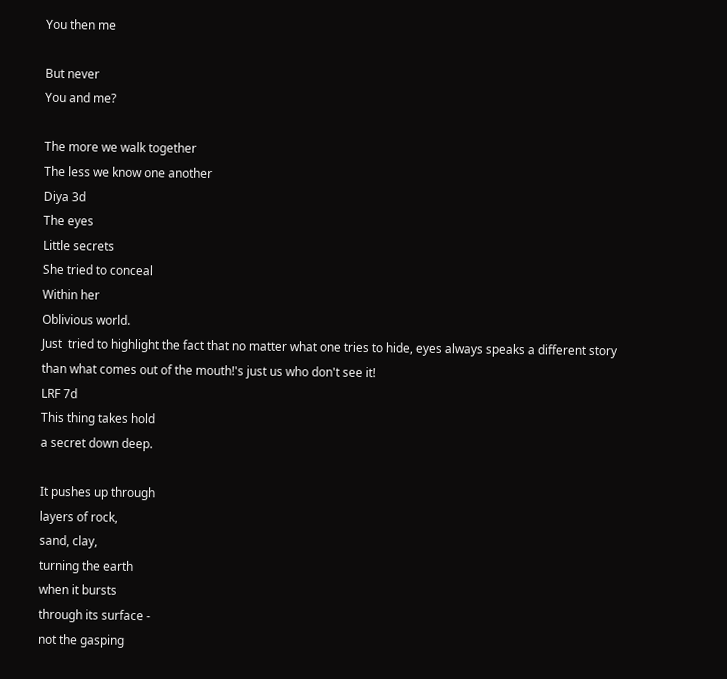You then me

But never
You and me?

The more we walk together
The less we know one another
Diya 3d
The eyes
Little secrets
She tried to conceal
Within her
Oblivious world.
Just  tried to highlight the fact that no matter what one tries to hide, eyes always speaks a different story than what comes out of the mouth!'s just us who don't see it!
LRF 7d
This thing takes hold
a secret down deep.

It pushes up through
layers of rock,
sand, clay,
turning the earth
when it bursts
through its surface -
not the gasping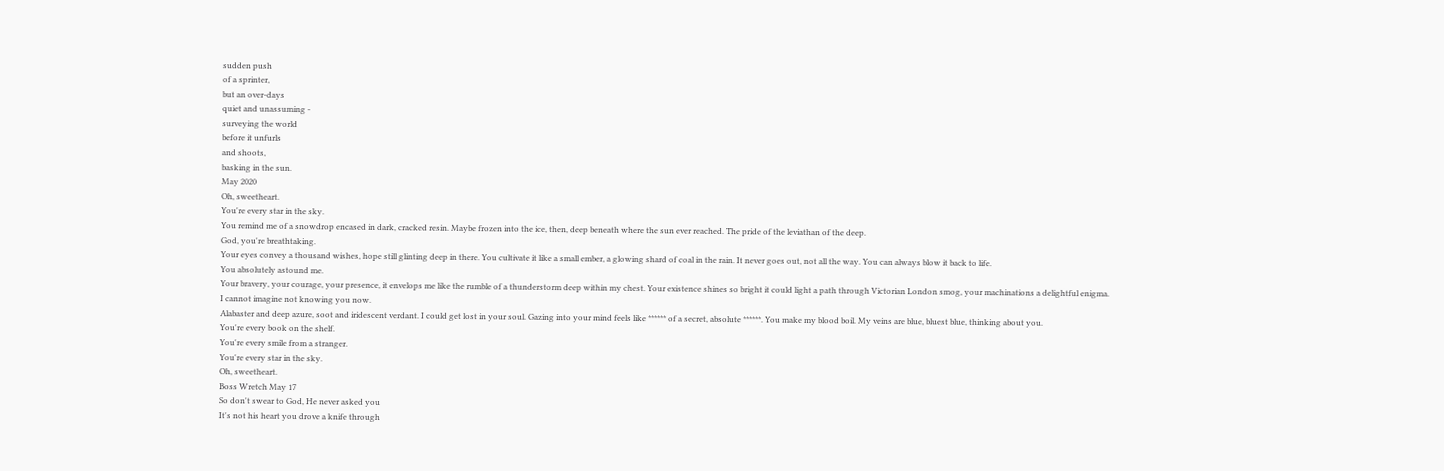sudden push
of a sprinter,
but an over-days
quiet and unassuming -
surveying the world
before it unfurls
and shoots,
basking in the sun.
May 2020
Oh, sweetheart.
You're every star in the sky.
You remind me of a snowdrop encased in dark, cracked resin. Maybe frozen into the ice, then, deep beneath where the sun ever reached. The pride of the leviathan of the deep.
God, you're breathtaking.
Your eyes convey a thousand wishes, hope still glinting deep in there. You cultivate it like a small ember, a glowing shard of coal in the rain. It never goes out, not all the way. You can always blow it back to life.
You absolutely astound me.
Your bravery, your courage, your presence, it envelops me like the rumble of a thunderstorm deep within my chest. Your existence shines so bright it could light a path through Victorian London smog, your machinations a delightful enigma.
I cannot imagine not knowing you now.
Alabaster and deep azure, soot and iridescent verdant. I could get lost in your soul. Gazing into your mind feels like ****** of a secret, absolute ******. You make my blood boil. My veins are blue, bluest blue, thinking about you.
You're every book on the shelf.
You're every smile from a stranger.
You're every star in the sky.
Oh, sweetheart.
Boss Wretch May 17
So don't swear to God, He never asked you
It's not his heart you drove a knife through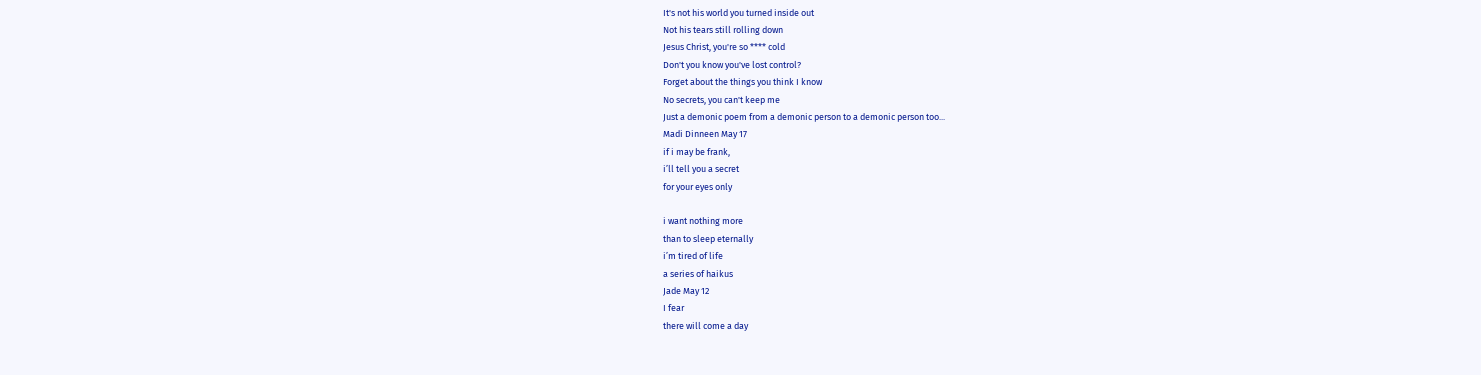It's not his world you turned inside out
Not his tears still rolling down
Jesus Christ, you're so **** cold
Don't you know you've lost control?
Forget about the things you think I know
No secrets, you can't keep me
Just a demonic poem from a demonic person to a demonic person too...
Madi Dinneen May 17
if i may be frank,
i’ll tell you a secret
for your eyes only

i want nothing more
than to sleep eternally
i’m tired of life
a series of haikus
Jade May 12
I fear
there will come a day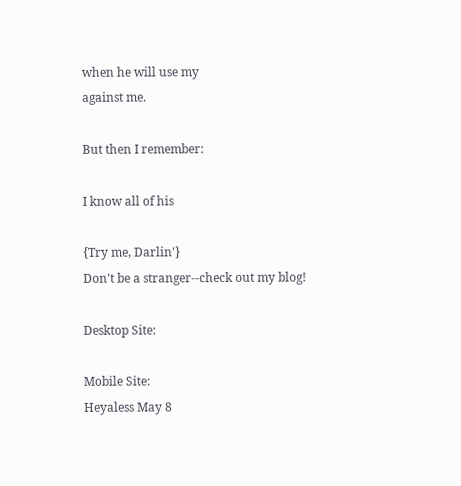when he will use my
against me.

But then I remember:

I know all of his

{Try me, Darlin'}
Don't be a stranger--check out my blog!

Desktop Site:

Mobile Site:
Heyaless May 8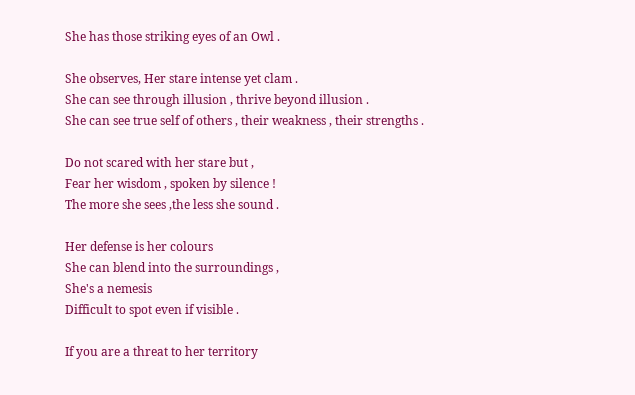She has those striking eyes of an Owl .

She observes, Her stare intense yet clam .
She can see through illusion , thrive beyond illusion .
She can see true self of others , their weakness , their strengths .

Do not scared with her stare but ,
Fear her wisdom , spoken by silence !
The more she sees ,the less she sound .

Her defense is her colours
She can blend into the surroundings ,
She's a nemesis
Difficult to spot even if visible .

If you are a threat to her territory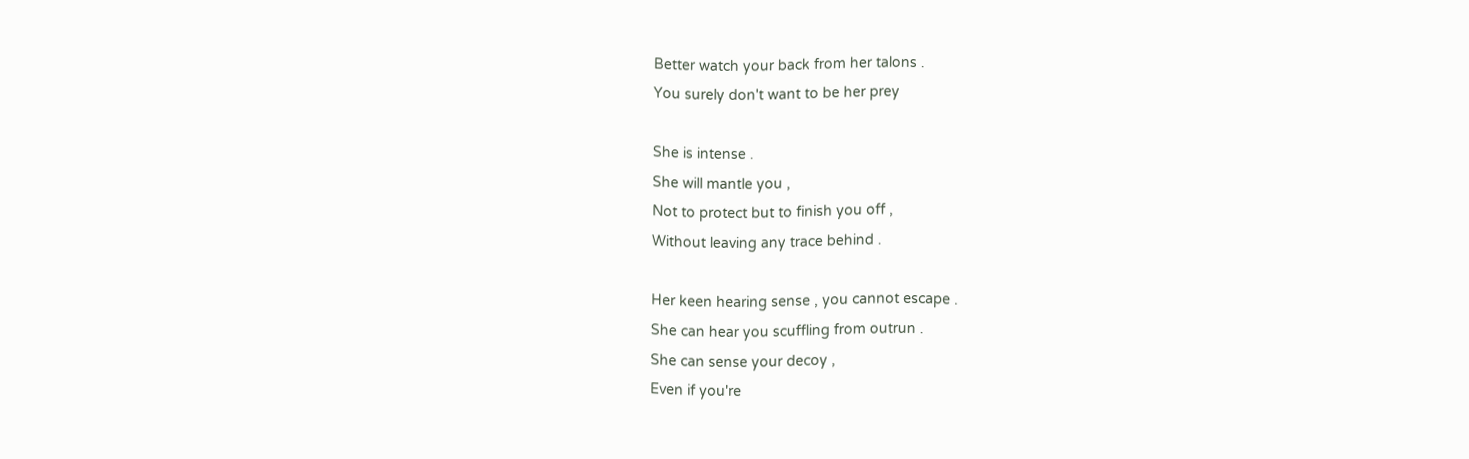Better watch your back from her talons .
You surely don't want to be her prey

She is intense .
She will mantle you ,
Not to protect but to finish you off ,
Without leaving any trace behind .

Her keen hearing sense , you cannot escape .
She can hear you scuffling from outrun .
She can sense your decoy ,
Even if you're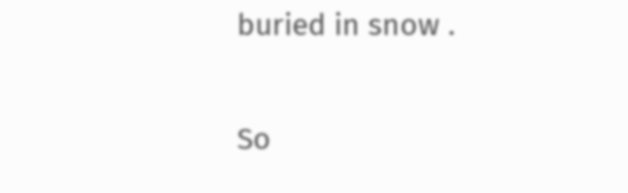buried in snow .

So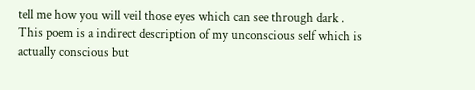tell me how you will veil those eyes which can see through dark .
This poem is a indirect description of my unconscious self which is actually conscious but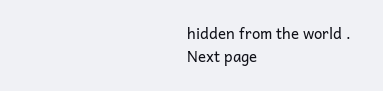hidden from the world .
Next page